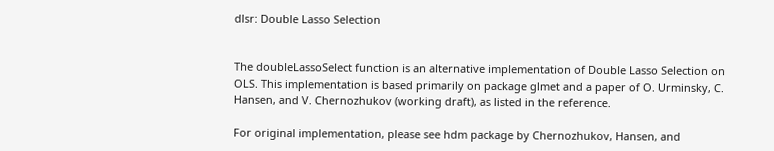dlsr: Double Lasso Selection


The doubleLassoSelect function is an alternative implementation of Double Lasso Selection on OLS. This implementation is based primarily on package glmet and a paper of O. Urminsky, C. Hansen, and V. Chernozhukov (working draft), as listed in the reference.

For original implementation, please see hdm package by Chernozhukov, Hansen, and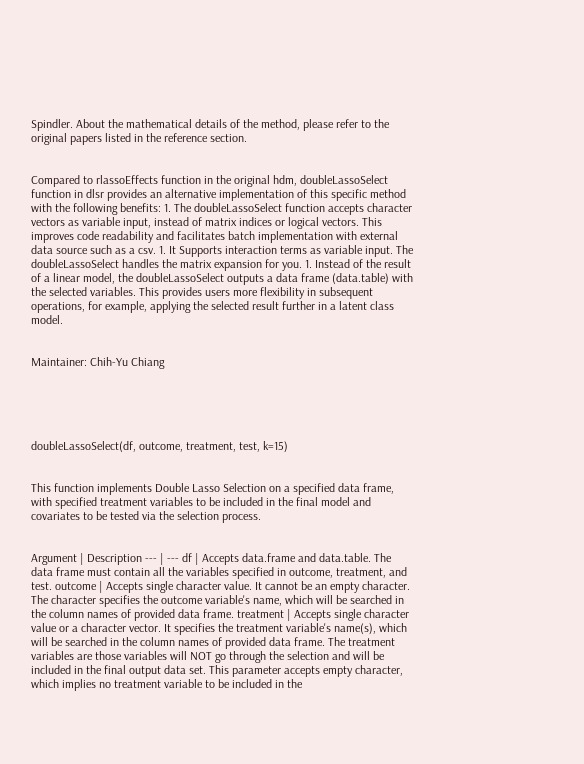Spindler. About the mathematical details of the method, please refer to the original papers listed in the reference section.


Compared to rlassoEffects function in the original hdm, doubleLassoSelect function in dlsr provides an alternative implementation of this specific method with the following benefits: 1. The doubleLassoSelect function accepts character vectors as variable input, instead of matrix indices or logical vectors. This improves code readability and facilitates batch implementation with external data source such as a csv. 1. It Supports interaction terms as variable input. The doubleLassoSelect handles the matrix expansion for you. 1. Instead of the result of a linear model, the doubleLassoSelect outputs a data frame (data.table) with the selected variables. This provides users more flexibility in subsequent operations, for example, applying the selected result further in a latent class model.


Maintainer: Chih-Yu Chiang





doubleLassoSelect(df, outcome, treatment, test, k=15)


This function implements Double Lasso Selection on a specified data frame, with specified treatment variables to be included in the final model and covariates to be tested via the selection process.


Argument | Description --- | --- df | Accepts data.frame and data.table. The data frame must contain all the variables specified in outcome, treatment, and test. outcome | Accepts single character value. It cannot be an empty character. The character specifies the outcome variable's name, which will be searched in the column names of provided data frame. treatment | Accepts single character value or a character vector. It specifies the treatment variable's name(s), which will be searched in the column names of provided data frame. The treatment variables are those variables will NOT go through the selection and will be included in the final output data set. This parameter accepts empty character, which implies no treatment variable to be included in the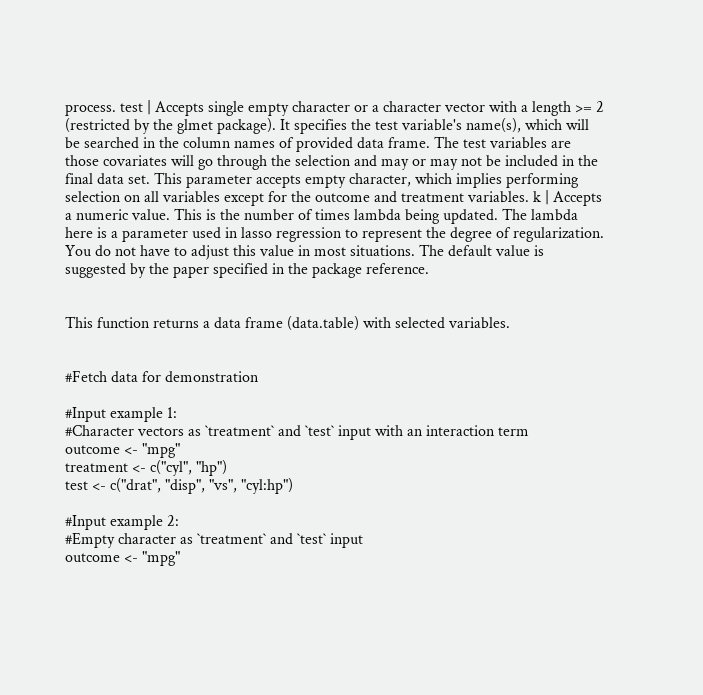process. test | Accepts single empty character or a character vector with a length >= 2 (restricted by the glmet package). It specifies the test variable's name(s), which will be searched in the column names of provided data frame. The test variables are those covariates will go through the selection and may or may not be included in the final data set. This parameter accepts empty character, which implies performing selection on all variables except for the outcome and treatment variables. k | Accepts a numeric value. This is the number of times lambda being updated. The lambda here is a parameter used in lasso regression to represent the degree of regularization. You do not have to adjust this value in most situations. The default value is suggested by the paper specified in the package reference.


This function returns a data frame (data.table) with selected variables.


#Fetch data for demonstration

#Input example 1:
#Character vectors as `treatment` and `test` input with an interaction term
outcome <- "mpg"
treatment <- c("cyl", "hp")
test <- c("drat", "disp", "vs", "cyl:hp")

#Input example 2:
#Empty character as `treatment` and `test` input
outcome <- "mpg"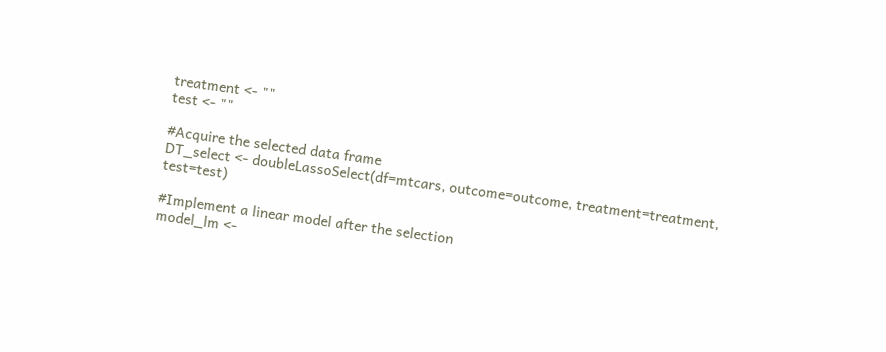treatment <- ""
test <- ""

#Acquire the selected data frame
DT_select <- doubleLassoSelect(df=mtcars, outcome=outcome, treatment=treatment, test=test)

#Implement a linear model after the selection
model_lm <-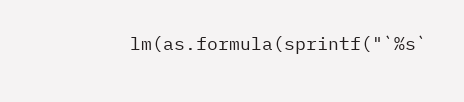lm(as.formula(sprintf("`%s`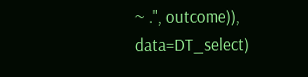~ .", outcome)), data=DT_select)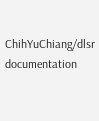ChihYuChiang/dlsr documentation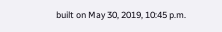built on May 30, 2019, 10:45 p.m.